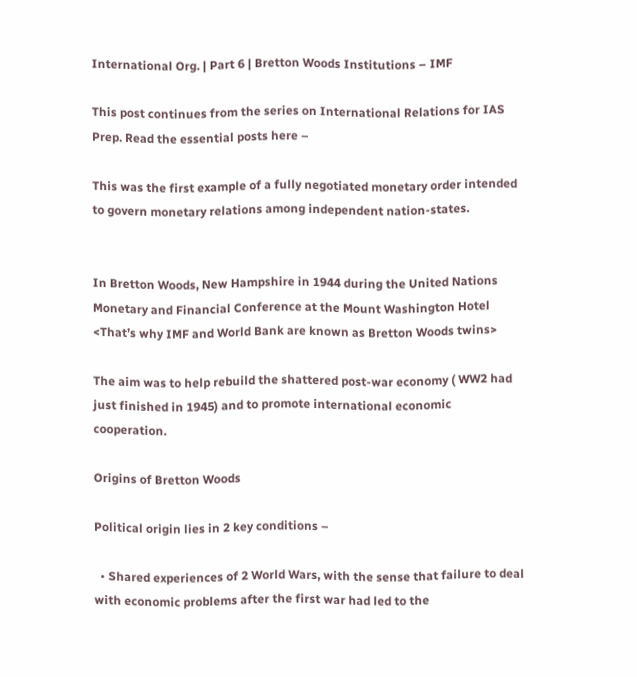International Org. | Part 6 | Bretton Woods Institutions – IMF

This post continues from the series on International Relations for IAS Prep. Read the essential posts here –

This was the first example of a fully negotiated monetary order intended to govern monetary relations among independent nation-states.


In Bretton Woods, New Hampshire in 1944 during the United Nations Monetary and Financial Conference at the Mount Washington Hotel <That’s why IMF and World Bank are known as Bretton Woods twins>

The aim was to help rebuild the shattered post-war economy ( WW2 had just finished in 1945) and to promote international economic cooperation.

Origins of Bretton Woods

Political origin lies in 2 key conditions –

  • Shared experiences of 2 World Wars, with the sense that failure to deal with economic problems after the first war had led to the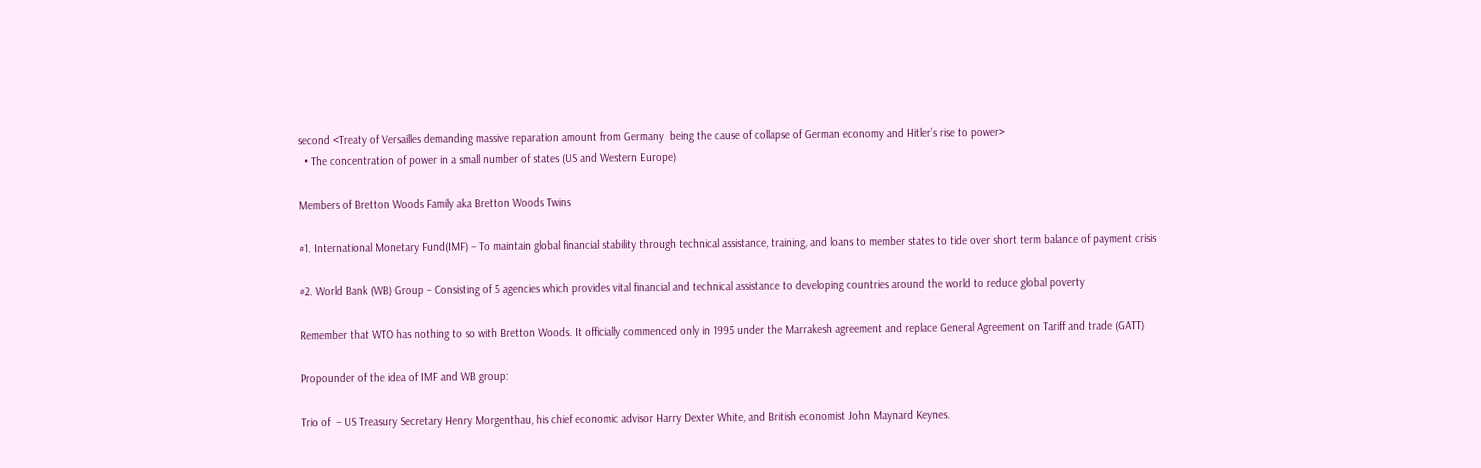second <Treaty of Versailles demanding massive reparation amount from Germany  being the cause of collapse of German economy and Hitler’s rise to power>
  • The concentration of power in a small number of states (US and Western Europe)

Members of Bretton Woods Family aka Bretton Woods Twins

#1. International Monetary Fund(IMF) – To maintain global financial stability through technical assistance, training, and loans to member states to tide over short term balance of payment crisis

#2. World Bank (WB) Group – Consisting of 5 agencies which provides vital financial and technical assistance to developing countries around the world to reduce global poverty

Remember that WTO has nothing to so with Bretton Woods. It officially commenced only in 1995 under the Marrakesh agreement and replace General Agreement on Tariff and trade (GATT)

Propounder of the idea of IMF and WB group:

Trio of  – US Treasury Secretary Henry Morgenthau, his chief economic advisor Harry Dexter White, and British economist John Maynard Keynes.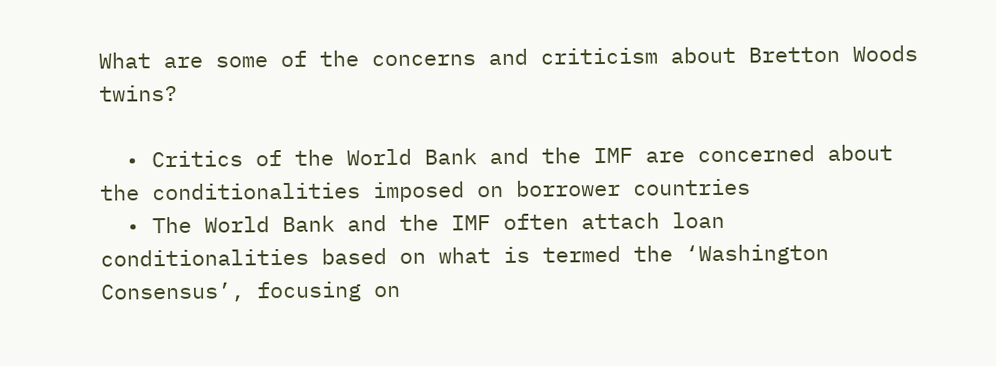What are some of the concerns and criticism about Bretton Woods twins?

  • Critics of the World Bank and the IMF are concerned about the conditionalities imposed on borrower countries
  • The World Bank and the IMF often attach loan conditionalities based on what is termed the ‘Washington Consensus’, focusing on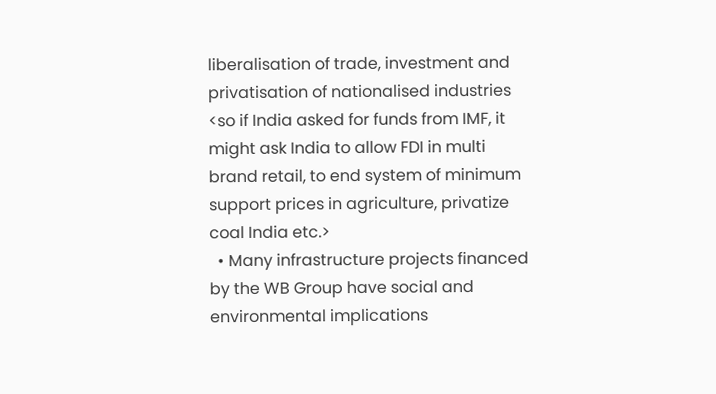liberalisation of trade, investment and privatisation of nationalised industries <so if India asked for funds from IMF, it might ask India to allow FDI in multi brand retail, to end system of minimum support prices in agriculture, privatize coal India etc.>
  • Many infrastructure projects financed by the WB Group have social and environmental implications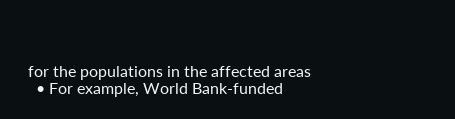for the populations in the affected areas
  • For example, World Bank-funded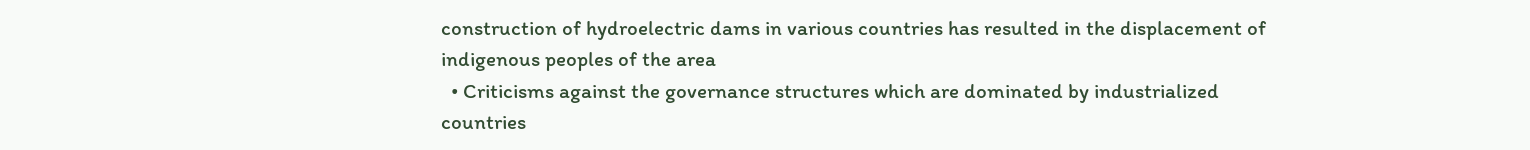construction of hydroelectric dams in various countries has resulted in the displacement of indigenous peoples of the area
  • Criticisms against the governance structures which are dominated by industrialized countries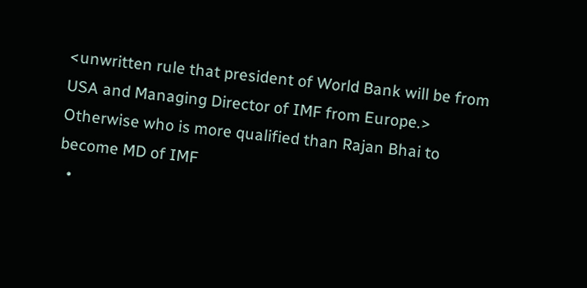<unwritten rule that president of World Bank will be from USA and Managing Director of IMF from Europe.> Otherwise who is more qualified than Rajan Bhai to become MD of IMF
  •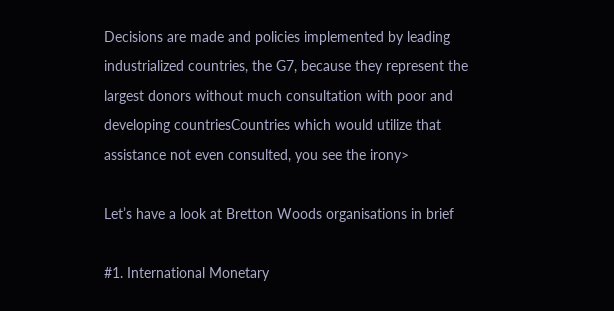Decisions are made and policies implemented by leading industrialized countries, the G7, because they represent the largest donors without much consultation with poor and developing countriesCountries which would utilize that assistance not even consulted, you see the irony>

Let’s have a look at Bretton Woods organisations in brief

#1. International Monetary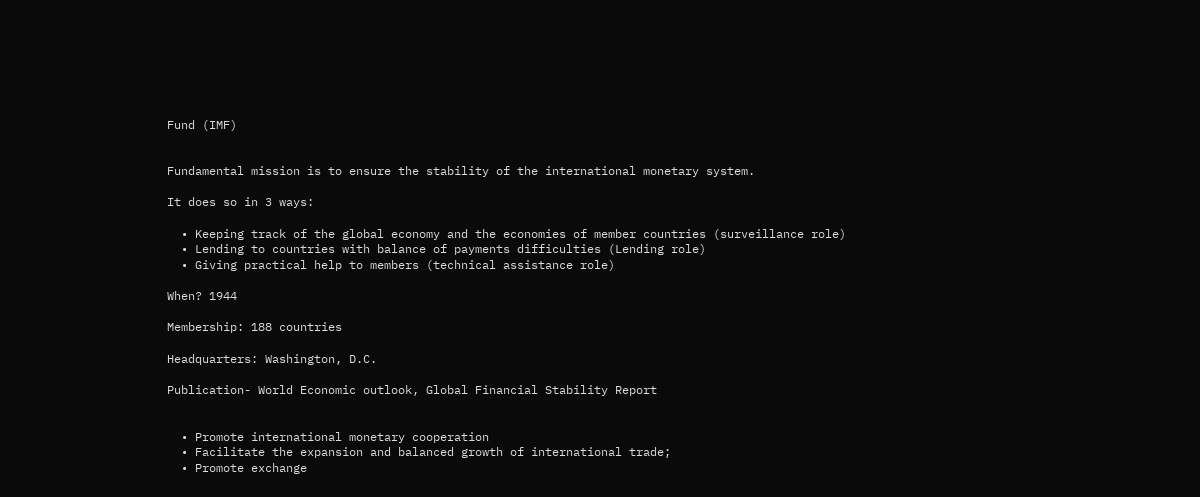Fund (IMF)


Fundamental mission is to ensure the stability of the international monetary system.

It does so in 3 ways:

  • Keeping track of the global economy and the economies of member countries (surveillance role)
  • Lending to countries with balance of payments difficulties (Lending role)
  • Giving practical help to members (technical assistance role)

When? 1944

Membership: 188 countries

Headquarters: Washington, D.C.

Publication- World Economic outlook, Global Financial Stability Report


  • Promote international monetary cooperation
  • Facilitate the expansion and balanced growth of international trade;
  • Promote exchange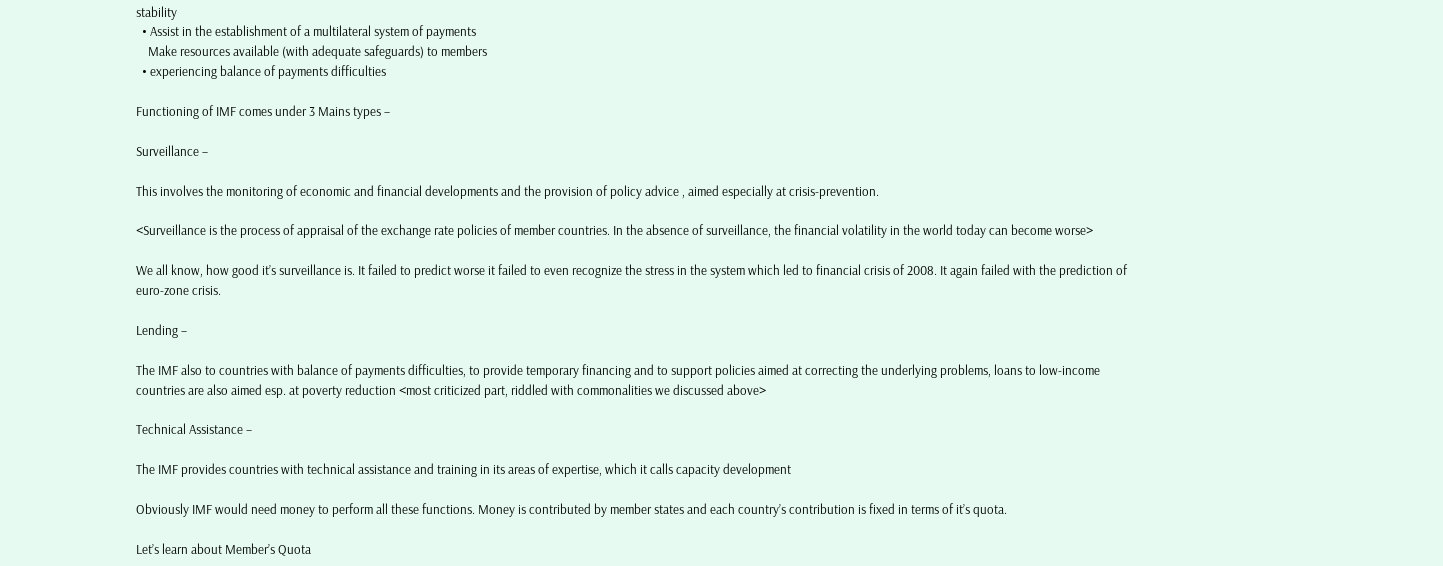stability
  • Assist in the establishment of a multilateral system of payments
    Make resources available (with adequate safeguards) to members
  • experiencing balance of payments difficulties

Functioning of IMF comes under 3 Mains types –

Surveillance –

This involves the monitoring of economic and financial developments and the provision of policy advice , aimed especially at crisis-prevention.

<Surveillance is the process of appraisal of the exchange rate policies of member countries. In the absence of surveillance, the financial volatility in the world today can become worse>

We all know, how good it’s surveillance is. It failed to predict worse it failed to even recognize the stress in the system which led to financial crisis of 2008. It again failed with the prediction of euro-zone crisis.

Lending –

The IMF also to countries with balance of payments difficulties, to provide temporary financing and to support policies aimed at correcting the underlying problems, loans to low-income countries are also aimed esp. at poverty reduction <most criticized part, riddled with commonalities we discussed above>

Technical Assistance –

The IMF provides countries with technical assistance and training in its areas of expertise, which it calls capacity development

Obviously IMF would need money to perform all these functions. Money is contributed by member states and each country’s contribution is fixed in terms of it’s quota.

Let’s learn about Member’s Quota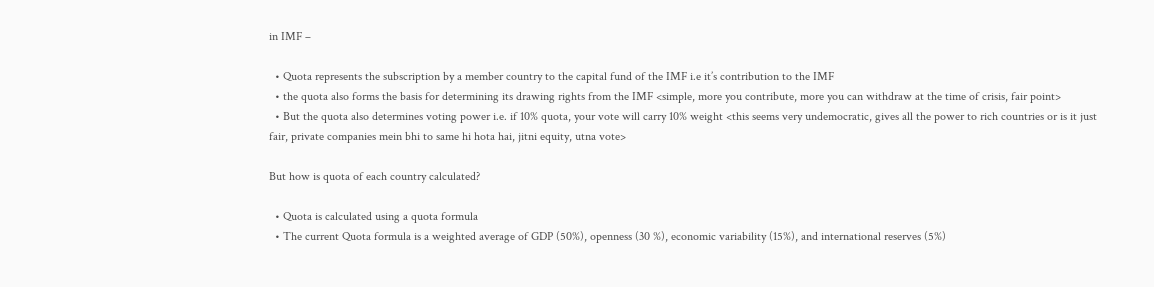in IMF –

  • Quota represents the subscription by a member country to the capital fund of the IMF i.e it’s contribution to the IMF
  • the quota also forms the basis for determining its drawing rights from the IMF <simple, more you contribute, more you can withdraw at the time of crisis, fair point>
  • But the quota also determines voting power i.e. if 10% quota, your vote will carry 10% weight <this seems very undemocratic, gives all the power to rich countries or is it just fair, private companies mein bhi to same hi hota hai, jitni equity, utna vote>

But how is quota of each country calculated?

  • Quota is calculated using a quota formula
  • The current Quota formula is a weighted average of GDP (50%), openness (30 %), economic variability (15%), and international reserves (5%)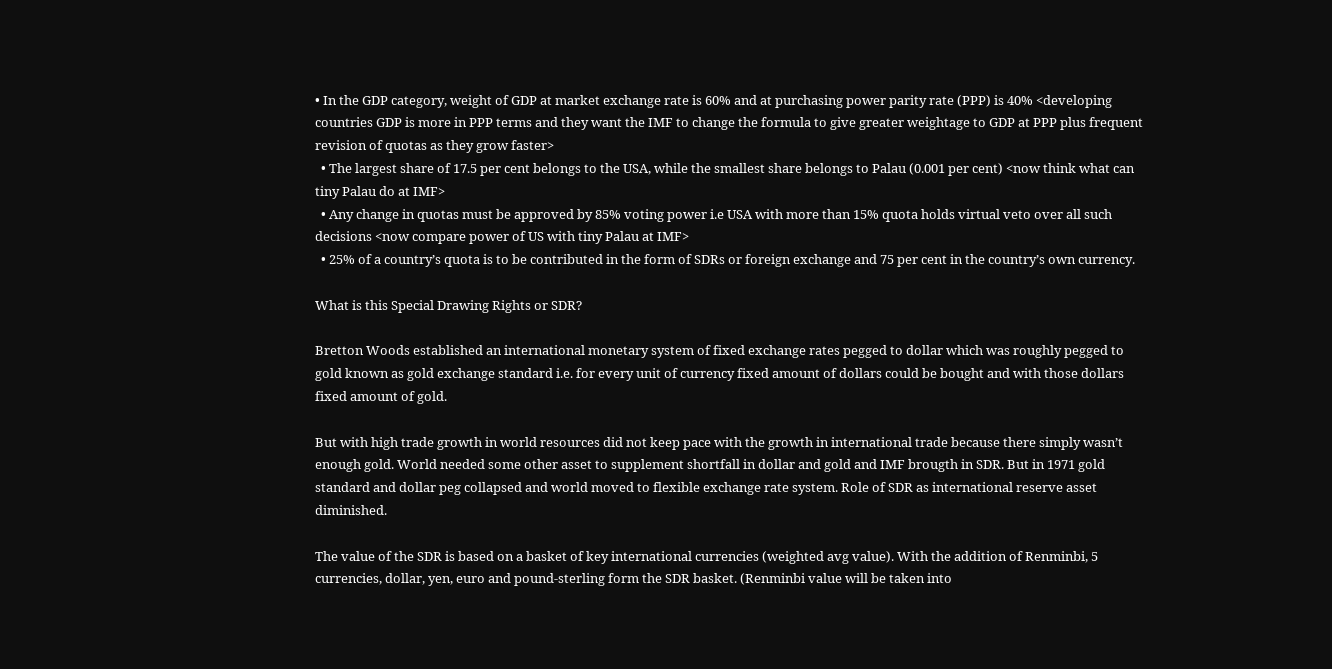• In the GDP category, weight of GDP at market exchange rate is 60% and at purchasing power parity rate (PPP) is 40% <developing countries GDP is more in PPP terms and they want the IMF to change the formula to give greater weightage to GDP at PPP plus frequent revision of quotas as they grow faster>
  • The largest share of 17.5 per cent belongs to the USA, while the smallest share belongs to Palau (0.001 per cent) <now think what can tiny Palau do at IMF>
  • Any change in quotas must be approved by 85% voting power i.e USA with more than 15% quota holds virtual veto over all such decisions <now compare power of US with tiny Palau at IMF>
  • 25% of a country’s quota is to be contributed in the form of SDRs or foreign exchange and 75 per cent in the country’s own currency.

What is this Special Drawing Rights or SDR?

Bretton Woods established an international monetary system of fixed exchange rates pegged to dollar which was roughly pegged to gold known as gold exchange standard i.e. for every unit of currency fixed amount of dollars could be bought and with those dollars fixed amount of gold.

But with high trade growth in world resources did not keep pace with the growth in international trade because there simply wasn’t enough gold. World needed some other asset to supplement shortfall in dollar and gold and IMF brougth in SDR. But in 1971 gold standard and dollar peg collapsed and world moved to flexible exchange rate system. Role of SDR as international reserve asset diminished.

The value of the SDR is based on a basket of key international currencies (weighted avg value). With the addition of Renminbi, 5 currencies, dollar, yen, euro and pound-sterling form the SDR basket. (Renminbi value will be taken into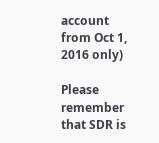account from Oct 1, 2016 only)

Please remember that SDR is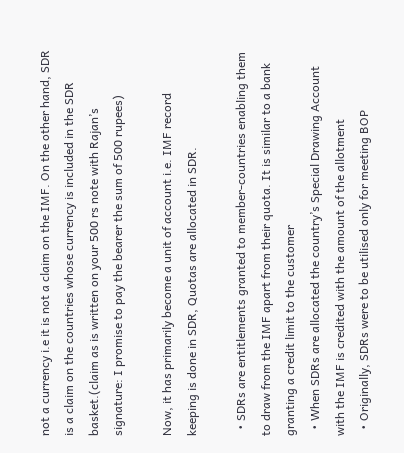not a currency i.e it is not a claim on the IMF. On the other hand, SDR is a claim on the countries whose currency is included in the SDR basket.(claim as is written on your 500 rs note with Rajan’s signature: I promise to pay the bearer the sum of 500 rupees)

Now, it has primarily become a unit of account i.e. IMF record keeping is done in SDR, Quotas are allocated in SDR.

  • SDRs are entitlements granted to member-countries enabling them to draw from the IMF apart from their quota. It is similar to a bank granting a credit limit to the customer
  • When SDRs are allocated the country’s Special Drawing Account with the IMF is credited with the amount of the allotment
  • Originally, SDRs were to be utilised only for meeting BOP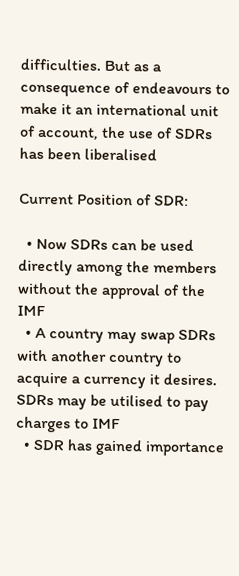difficulties. But as a consequence of endeavours to make it an international unit of account, the use of SDRs has been liberalised

Current Position of SDR:

  • Now SDRs can be used directly among the members without the approval of the IMF
  • A country may swap SDRs with another country to acquire a currency it desires. SDRs may be utilised to pay charges to IMF
  • SDR has gained importance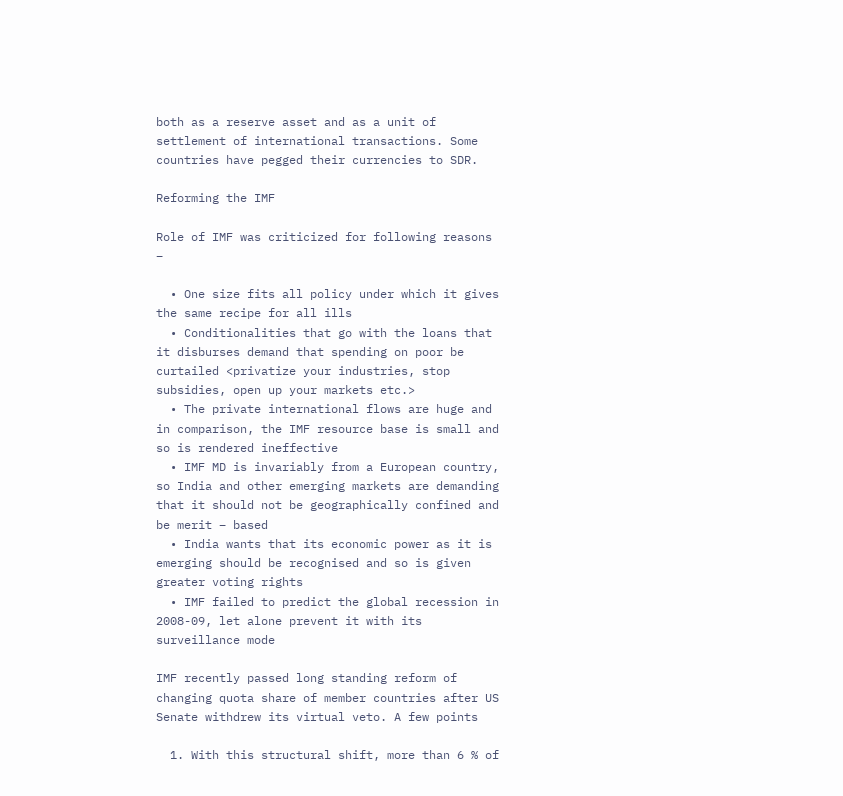both as a reserve asset and as a unit of settlement of international transactions. Some countries have pegged their currencies to SDR.

Reforming the IMF

Role of IMF was criticized for following reasons –

  • One size fits all policy under which it gives the same recipe for all ills
  • Conditionalities that go with the loans that it disburses demand that spending on poor be curtailed <privatize your industries, stop subsidies, open up your markets etc.>
  • The private international flows are huge and in comparison, the IMF resource base is small and so is rendered ineffective
  • IMF MD is invariably from a European country, so India and other emerging markets are demanding that it should not be geographically confined and be merit – based
  • India wants that its economic power as it is emerging should be recognised and so is given greater voting rights
  • IMF failed to predict the global recession in 2008-09, let alone prevent it with its surveillance mode

IMF recently passed long standing reform of changing quota share of member countries after US Senate withdrew its virtual veto. A few points

  1. With this structural shift, more than 6 % of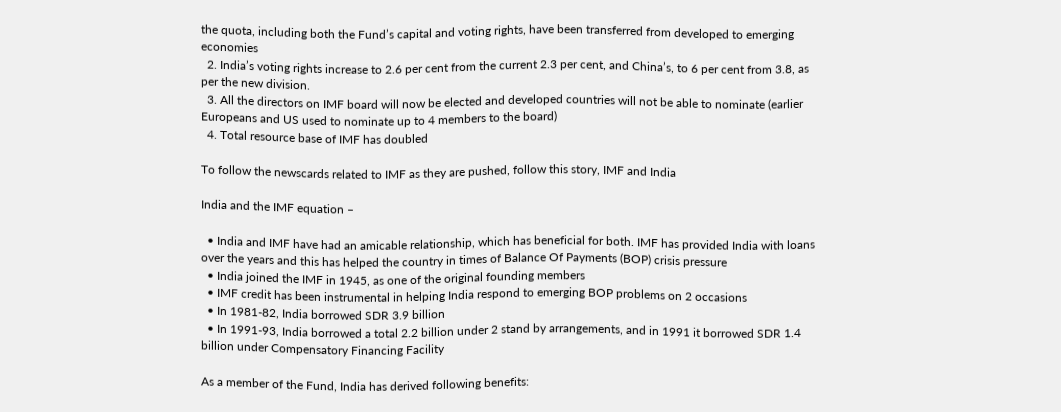the quota, including both the Fund’s capital and voting rights, have been transferred from developed to emerging economies
  2. India’s voting rights increase to 2.6 per cent from the current 2.3 per cent, and China’s, to 6 per cent from 3.8, as per the new division.
  3. All the directors on IMF board will now be elected and developed countries will not be able to nominate (earlier Europeans and US used to nominate up to 4 members to the board)
  4. Total resource base of IMF has doubled

To follow the newscards related to IMF as they are pushed, follow this story, IMF and India

India and the IMF equation –

  • India and IMF have had an amicable relationship, which has beneficial for both. IMF has provided India with loans over the years and this has helped the country in times of Balance Of Payments (BOP) crisis pressure
  • India joined the IMF in 1945, as one of the original founding members
  • IMF credit has been instrumental in helping India respond to emerging BOP problems on 2 occasions
  • In 1981-82, India borrowed SDR 3.9 billion
  • In 1991-93, India borrowed a total 2.2 billion under 2 stand by arrangements, and in 1991 it borrowed SDR 1.4 billion under Compensatory Financing Facility

As a member of the Fund, India has derived following benefits: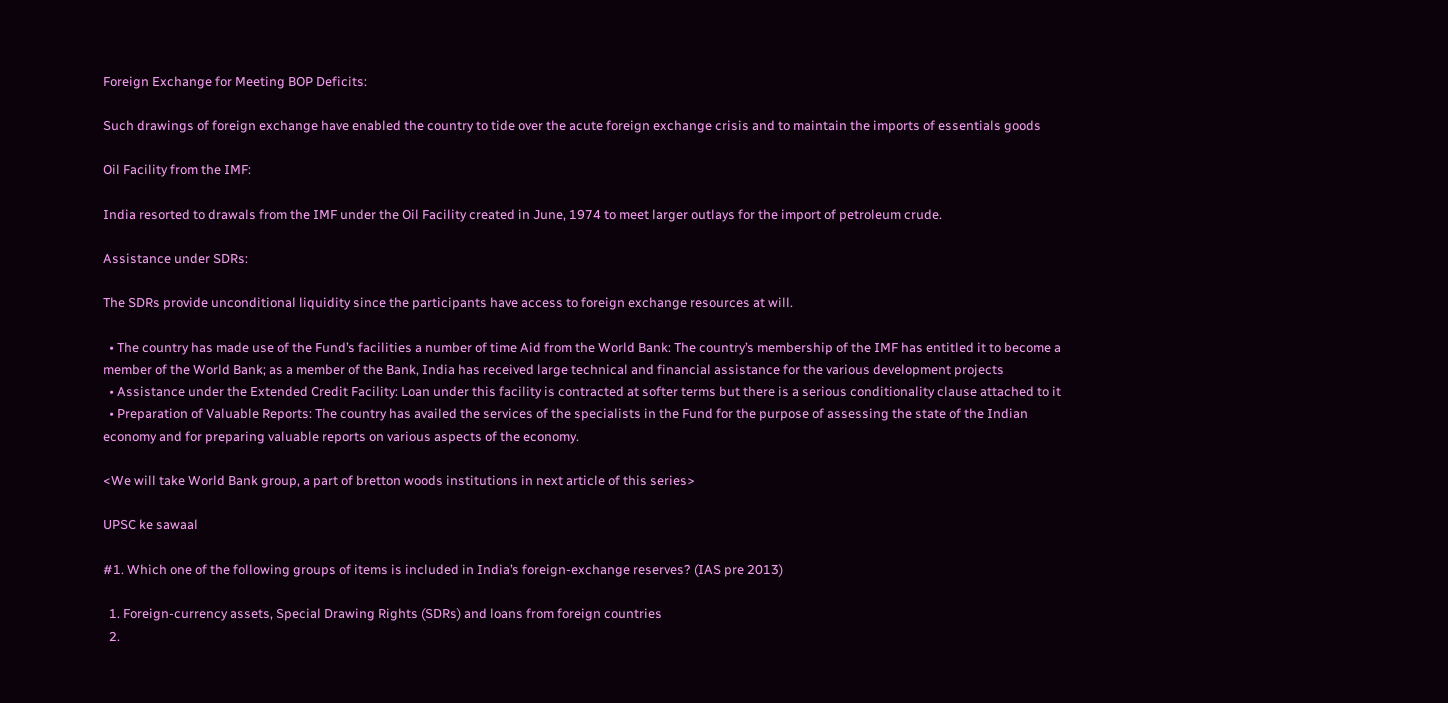Foreign Exchange for Meeting BOP Deficits:

Such drawings of foreign exchange have enabled the country to tide over the acute foreign exchange crisis and to maintain the imports of essentials goods

Oil Facility from the IMF:

India resorted to drawals from the IMF under the Oil Facility created in June, 1974 to meet larger outlays for the import of petroleum crude.

Assistance under SDRs:

The SDRs provide unconditional liquidity since the participants have access to foreign exchange resources at will.

  • The country has made use of the Fund’s facilities a number of time Aid from the World Bank: The country’s membership of the IMF has entitled it to become a member of the World Bank; as a member of the Bank, India has received large technical and financial assistance for the various development projects
  • Assistance under the Extended Credit Facility: Loan under this facility is contracted at softer terms but there is a serious conditionality clause attached to it
  • Preparation of Valuable Reports: The country has availed the services of the specialists in the Fund for the purpose of assessing the state of the Indian economy and for preparing valuable reports on various aspects of the economy.

<We will take World Bank group, a part of bretton woods institutions in next article of this series>

UPSC ke sawaal

#1. Which one of the following groups of items is included in India’s foreign-exchange reserves? (IAS pre 2013)

  1. Foreign-currency assets, Special Drawing Rights (SDRs) and loans from foreign countries
  2.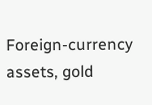Foreign-currency assets, gold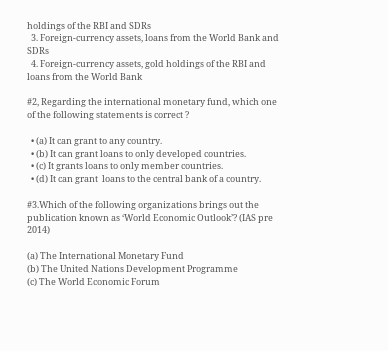holdings of the RBI and SDRs
  3. Foreign-currency assets, loans from the World Bank and SDRs
  4. Foreign-currency assets, gold holdings of the RBI and loans from the World Bank

#2, Regarding the international monetary fund, which one of the following statements is correct ?

  • (a) It can grant to any country.
  • (b) It can grant loans to only developed countries.
  • (c) It grants loans to only member countries.
  • (d) It can grant  loans to the central bank of a country.

#3.Which of the following organizations brings out the publication known as ‘World Economic Outlook’? (IAS pre 2014)

(a) The International Monetary Fund
(b) The United Nations Development Programme
(c) The World Economic Forum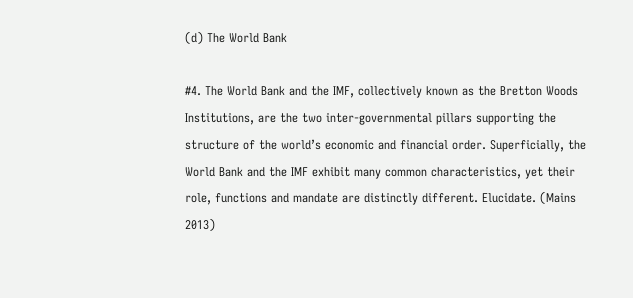(d) The World Bank

#4. The World Bank and the IMF, collectively known as the Bretton Woods Institutions, are the two inter-governmental pillars supporting the structure of the world’s economic and financial order. Superficially, the World Bank and the IMF exhibit many common characteristics, yet their role, functions and mandate are distinctly different. Elucidate. (Mains 2013)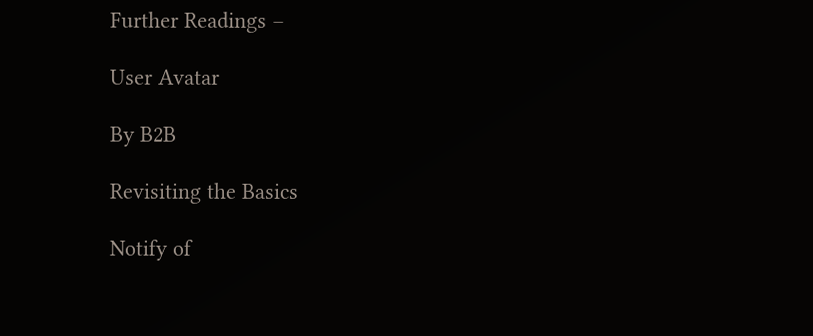Further Readings –

User Avatar

By B2B

Revisiting the Basics

Notify of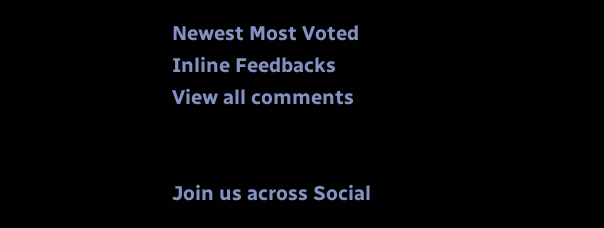Newest Most Voted
Inline Feedbacks
View all comments


Join us across Social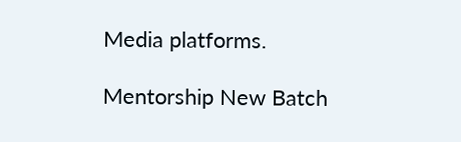Media platforms.

Mentorship New Batch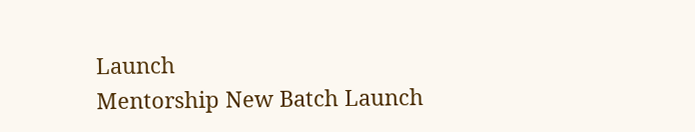Launch
Mentorship New Batch Launch